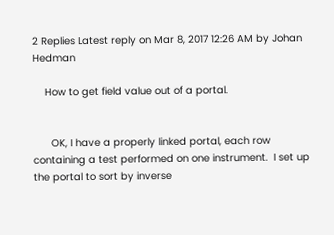2 Replies Latest reply on Mar 8, 2017 12:26 AM by Johan Hedman

    How to get field value out of a portal.


      OK, I have a properly linked portal, each row containing a test performed on one instrument.  I set up the portal to sort by inverse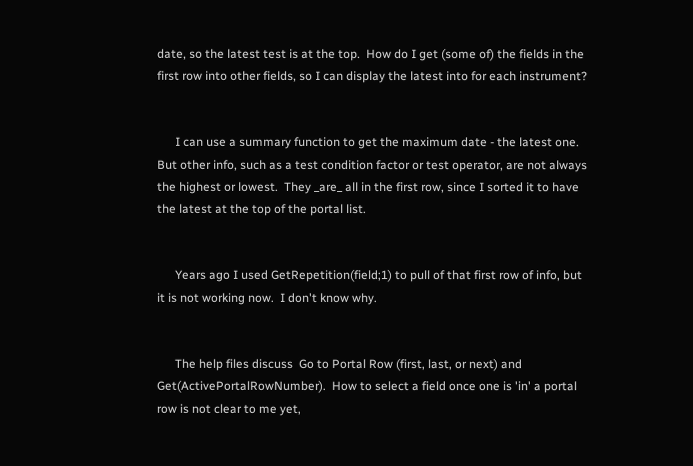date, so the latest test is at the top.  How do I get (some of) the fields in the first row into other fields, so I can display the latest into for each instrument?


      I can use a summary function to get the maximum date - the latest one.  But other info, such as a test condition factor or test operator, are not always the highest or lowest.  They _are_ all in the first row, since I sorted it to have the latest at the top of the portal list.


      Years ago I used GetRepetition(field;1) to pull of that first row of info, but it is not working now.  I don't know why.


      The help files discuss  Go to Portal Row (first, last, or next) and Get(ActivePortalRowNumber).  How to select a field once one is 'in' a portal row is not clear to me yet,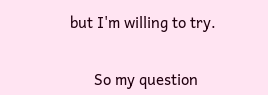but I'm willing to try.


      So my question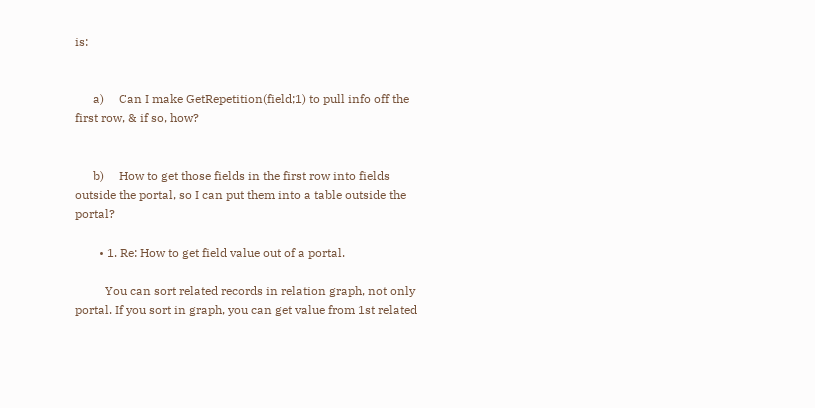is:


      a)     Can I make GetRepetition(field;1) to pull info off the first row, & if so, how?


      b)     How to get those fields in the first row into fields outside the portal, so I can put them into a table outside the portal?

        • 1. Re: How to get field value out of a portal.

          You can sort related records in relation graph, not only portal. If you sort in graph, you can get value from 1st related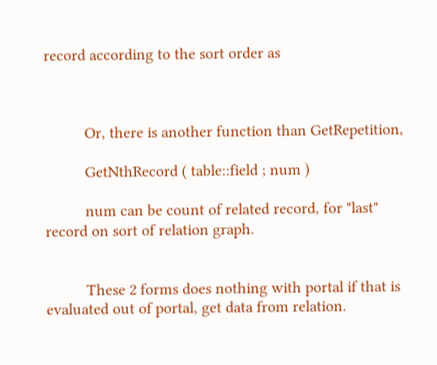record according to the sort order as



          Or, there is another function than GetRepetition,

          GetNthRecord ( table::field ; num )

          num can be count of related record, for "last" record on sort of relation graph.


          These 2 forms does nothing with portal if that is evaluated out of portal, get data from relation.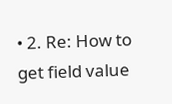• 2. Re: How to get field value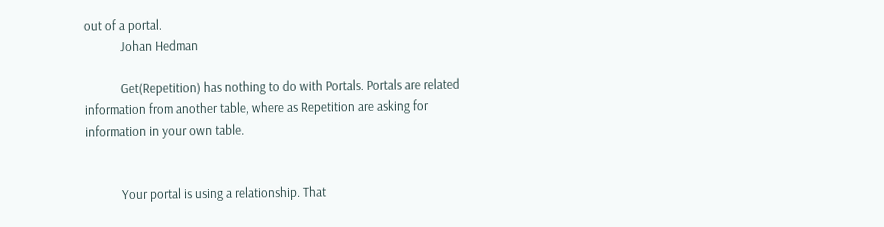out of a portal.
            Johan Hedman

            Get(Repetition) has nothing to do with Portals. Portals are related information from another table, where as Repetition are asking for information in your own table.


            Your portal is using a relationship. That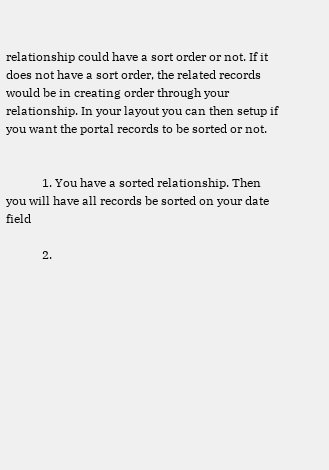relationship could have a sort order or not. If it does not have a sort order, the related records would be in creating order through your relationship. In your layout you can then setup if you want the portal records to be sorted or not.


            1. You have a sorted relationship. Then you will have all records be sorted on your date field

            2.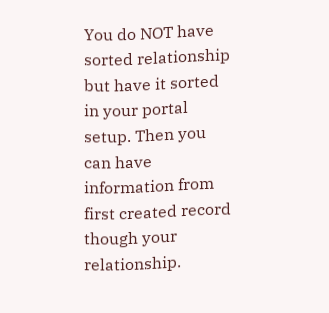You do NOT have sorted relationship but have it sorted in your portal setup. Then you can have information from first created record though your relationship.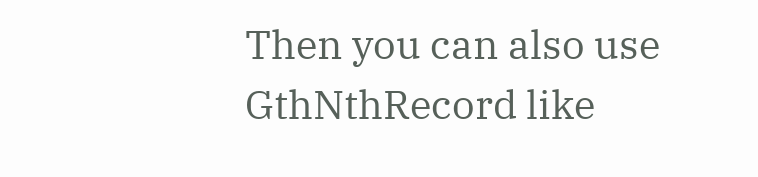Then you can also use GthNthRecord like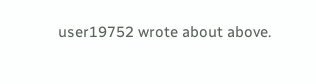user19752 wrote about above.